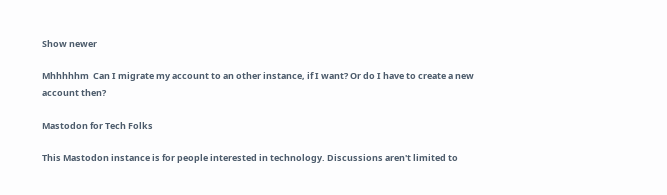Show newer

Mhhhhhm  Can I migrate my account to an other instance, if I want? Or do I have to create a new account then?

Mastodon for Tech Folks

This Mastodon instance is for people interested in technology. Discussions aren't limited to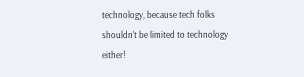technology, because tech folks shouldn't be limited to technology either!